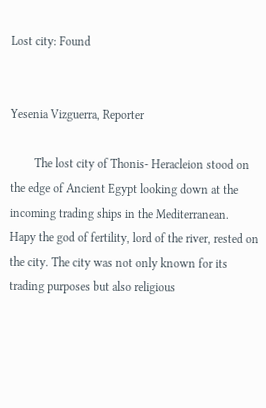Lost city: Found


Yesenia Vizguerra, Reporter

        The lost city of Thonis- Heracleion stood on the edge of Ancient Egypt looking down at the incoming trading ships in the Mediterranean.  Hapy the god of fertility, lord of the river, rested on the city. The city was not only known for its trading purposes but also religious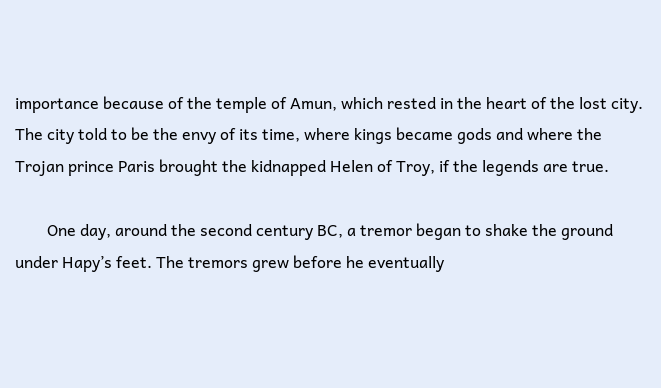importance because of the temple of Amun, which rested in the heart of the lost city. The city told to be the envy of its time, where kings became gods and where the Trojan prince Paris brought the kidnapped Helen of Troy, if the legends are true.

        One day, around the second century BC, a tremor began to shake the ground under Hapy’s feet. The tremors grew before he eventually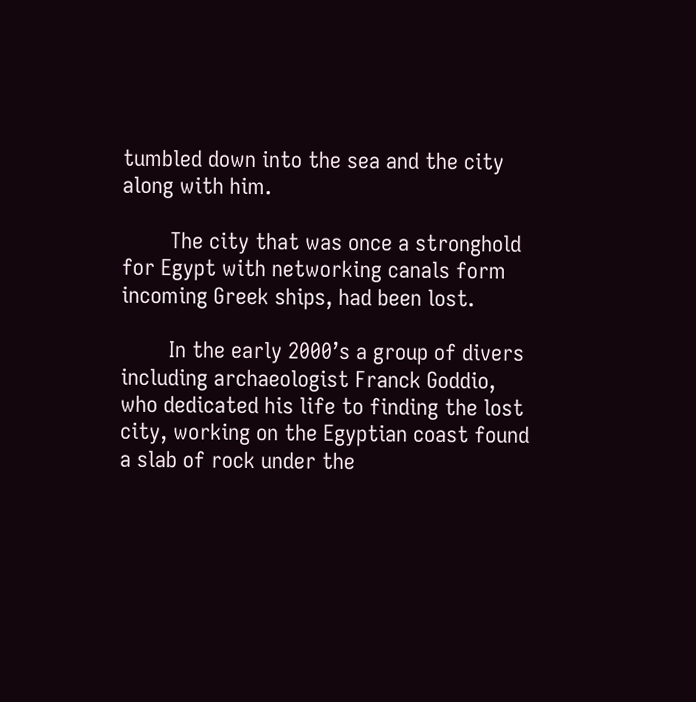tumbled down into the sea and the city along with him.

        The city that was once a stronghold for Egypt with networking canals form incoming Greek ships, had been lost.

        In the early 2000’s a group of divers including archaeologist Franck Goddio, who dedicated his life to finding the lost city, working on the Egyptian coast found a slab of rock under the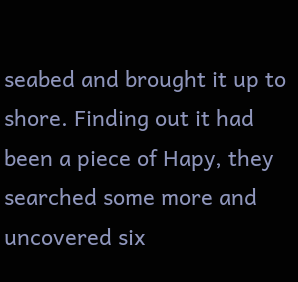seabed and brought it up to shore. Finding out it had been a piece of Hapy, they searched some more and uncovered six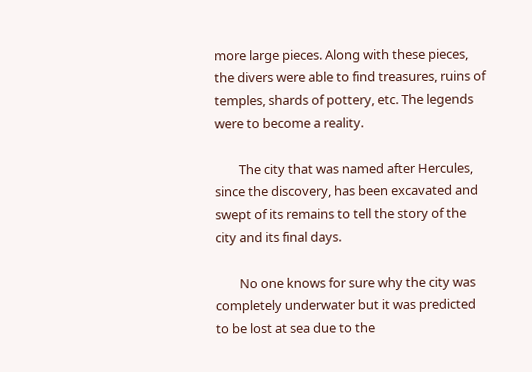more large pieces. Along with these pieces, the divers were able to find treasures, ruins of temples, shards of pottery, etc. The legends were to become a reality.

        The city that was named after Hercules, since the discovery, has been excavated and swept of its remains to tell the story of the city and its final days.

        No one knows for sure why the city was completely underwater but it was predicted to be lost at sea due to the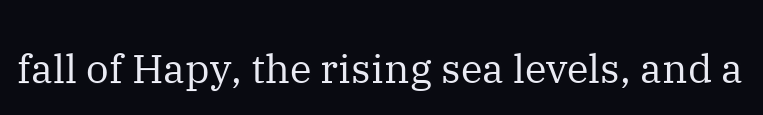fall of Hapy, the rising sea levels, and a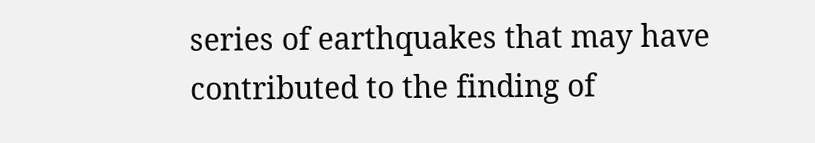series of earthquakes that may have contributed to the finding of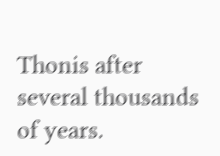Thonis after several thousands of years.